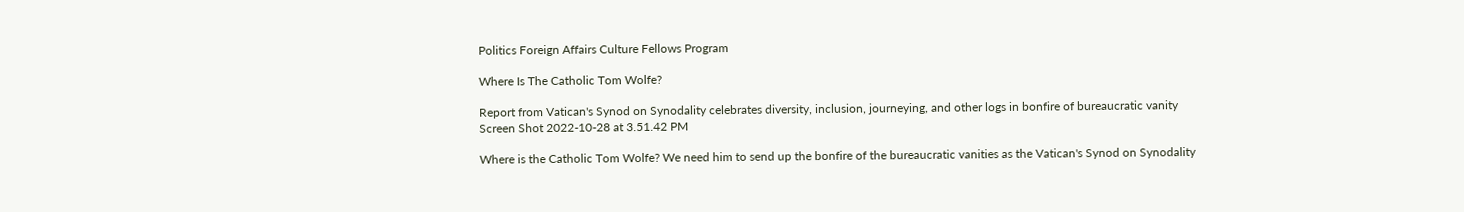Politics Foreign Affairs Culture Fellows Program

Where Is The Catholic Tom Wolfe?

Report from Vatican's Synod on Synodality celebrates diversity, inclusion, journeying, and other logs in bonfire of bureaucratic vanity
Screen Shot 2022-10-28 at 3.51.42 PM

Where is the Catholic Tom Wolfe? We need him to send up the bonfire of the bureaucratic vanities as the Vatican's Synod on Synodality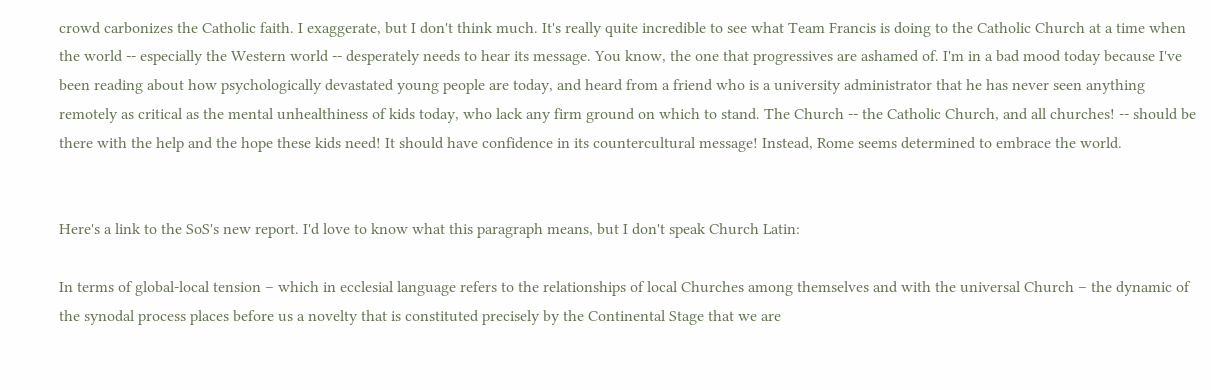crowd carbonizes the Catholic faith. I exaggerate, but I don't think much. It's really quite incredible to see what Team Francis is doing to the Catholic Church at a time when the world -- especially the Western world -- desperately needs to hear its message. You know, the one that progressives are ashamed of. I'm in a bad mood today because I've been reading about how psychologically devastated young people are today, and heard from a friend who is a university administrator that he has never seen anything remotely as critical as the mental unhealthiness of kids today, who lack any firm ground on which to stand. The Church -- the Catholic Church, and all churches! -- should be there with the help and the hope these kids need! It should have confidence in its countercultural message! Instead, Rome seems determined to embrace the world.


Here's a link to the SoS's new report. I'd love to know what this paragraph means, but I don't speak Church Latin:

In terms of global-local tension – which in ecclesial language refers to the relationships of local Churches among themselves and with the universal Church – the dynamic of the synodal process places before us a novelty that is constituted precisely by the Continental Stage that we are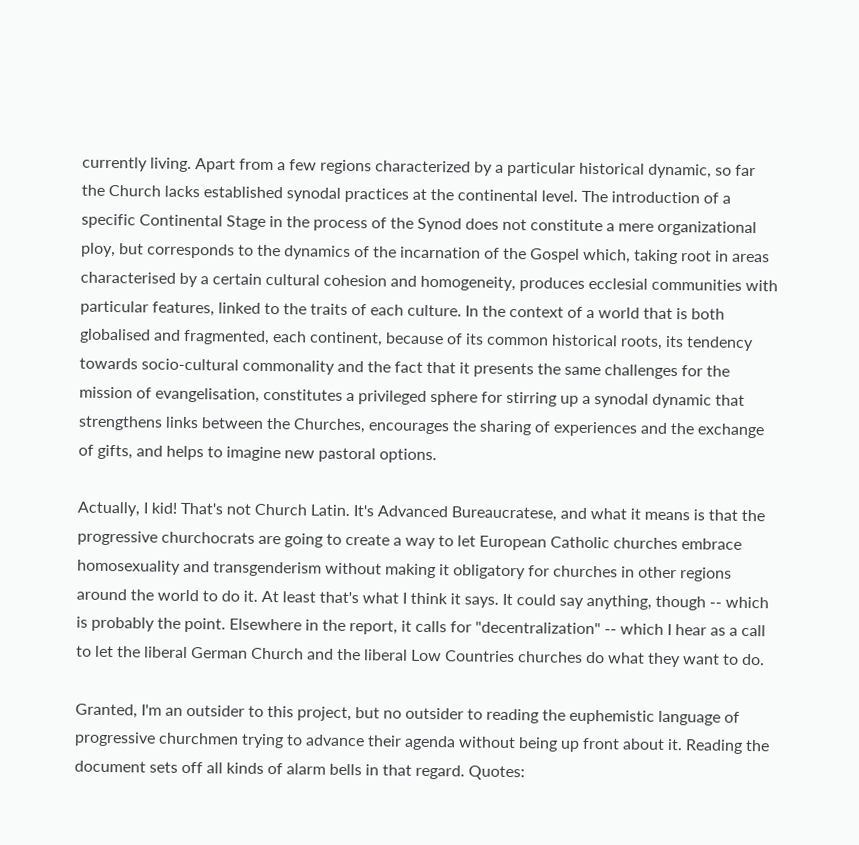currently living. Apart from a few regions characterized by a particular historical dynamic, so far the Church lacks established synodal practices at the continental level. The introduction of a specific Continental Stage in the process of the Synod does not constitute a mere organizational ploy, but corresponds to the dynamics of the incarnation of the Gospel which, taking root in areas characterised by a certain cultural cohesion and homogeneity, produces ecclesial communities with particular features, linked to the traits of each culture. In the context of a world that is both globalised and fragmented, each continent, because of its common historical roots, its tendency towards socio-cultural commonality and the fact that it presents the same challenges for the mission of evangelisation, constitutes a privileged sphere for stirring up a synodal dynamic that strengthens links between the Churches, encourages the sharing of experiences and the exchange of gifts, and helps to imagine new pastoral options.

Actually, I kid! That's not Church Latin. It's Advanced Bureaucratese, and what it means is that the progressive churchocrats are going to create a way to let European Catholic churches embrace homosexuality and transgenderism without making it obligatory for churches in other regions around the world to do it. At least that's what I think it says. It could say anything, though -- which is probably the point. Elsewhere in the report, it calls for "decentralization" -- which I hear as a call to let the liberal German Church and the liberal Low Countries churches do what they want to do.

Granted, I'm an outsider to this project, but no outsider to reading the euphemistic language of progressive churchmen trying to advance their agenda without being up front about it. Reading the document sets off all kinds of alarm bells in that regard. Quotes: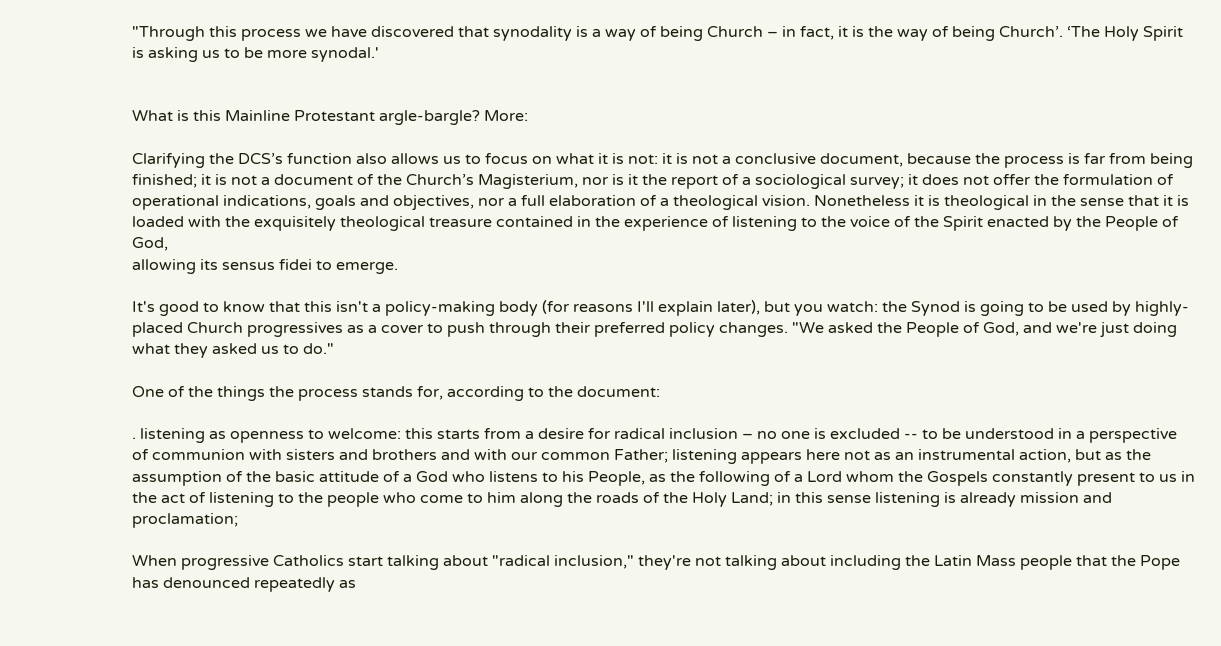"Through this process we have discovered that synodality is a way of being Church – in fact, it is the way of being Church’. ‘The Holy Spirit is asking us to be more synodal.'


What is this Mainline Protestant argle-bargle? More:

Clarifying the DCS’s function also allows us to focus on what it is not: it is not a conclusive document, because the process is far from being finished; it is not a document of the Church’s Magisterium, nor is it the report of a sociological survey; it does not offer the formulation of operational indications, goals and objectives, nor a full elaboration of a theological vision. Nonetheless it is theological in the sense that it is loaded with the exquisitely theological treasure contained in the experience of listening to the voice of the Spirit enacted by the People of God,
allowing its sensus fidei to emerge.

It's good to know that this isn't a policy-making body (for reasons I'll explain later), but you watch: the Synod is going to be used by highly-placed Church progressives as a cover to push through their preferred policy changes. "We asked the People of God, and we're just doing what they asked us to do."

One of the things the process stands for, according to the document:

. listening as openness to welcome: this starts from a desire for radical inclusion – no one is excluded -- to be understood in a perspective of communion with sisters and brothers and with our common Father; listening appears here not as an instrumental action, but as the assumption of the basic attitude of a God who listens to his People, as the following of a Lord whom the Gospels constantly present to us in the act of listening to the people who come to him along the roads of the Holy Land; in this sense listening is already mission and proclamation;

When progressive Catholics start talking about "radical inclusion," they're not talking about including the Latin Mass people that the Pope has denounced repeatedly as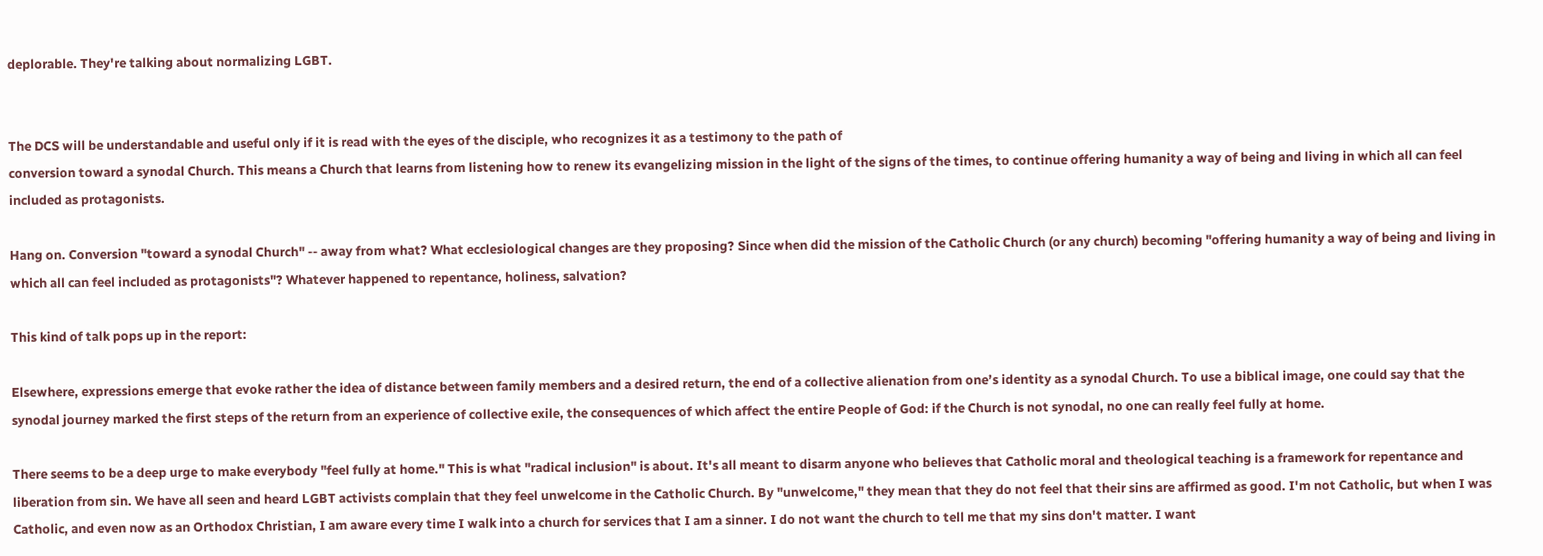deplorable. They're talking about normalizing LGBT.


The DCS will be understandable and useful only if it is read with the eyes of the disciple, who recognizes it as a testimony to the path of
conversion toward a synodal Church. This means a Church that learns from listening how to renew its evangelizing mission in the light of the signs of the times, to continue offering humanity a way of being and living in which all can feel included as protagonists.

Hang on. Conversion "toward a synodal Church" -- away from what? What ecclesiological changes are they proposing? Since when did the mission of the Catholic Church (or any church) becoming "offering humanity a way of being and living in which all can feel included as protagonists"? Whatever happened to repentance, holiness, salvation?

This kind of talk pops up in the report:

Elsewhere, expressions emerge that evoke rather the idea of distance between family members and a desired return, the end of a collective alienation from one’s identity as a synodal Church. To use a biblical image, one could say that the synodal journey marked the first steps of the return from an experience of collective exile, the consequences of which affect the entire People of God: if the Church is not synodal, no one can really feel fully at home.

There seems to be a deep urge to make everybody "feel fully at home." This is what "radical inclusion" is about. It's all meant to disarm anyone who believes that Catholic moral and theological teaching is a framework for repentance and liberation from sin. We have all seen and heard LGBT activists complain that they feel unwelcome in the Catholic Church. By "unwelcome," they mean that they do not feel that their sins are affirmed as good. I'm not Catholic, but when I was Catholic, and even now as an Orthodox Christian, I am aware every time I walk into a church for services that I am a sinner. I do not want the church to tell me that my sins don't matter. I want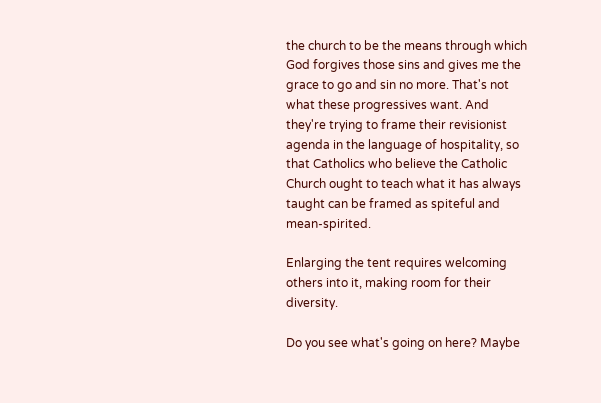the church to be the means through which God forgives those sins and gives me the grace to go and sin no more. That's not what these progressives want. And they're trying to frame their revisionist agenda in the language of hospitality, so that Catholics who believe the Catholic Church ought to teach what it has always taught can be framed as spiteful and mean-spirited.

Enlarging the tent requires welcoming others into it, making room for their diversity.

Do you see what's going on here? Maybe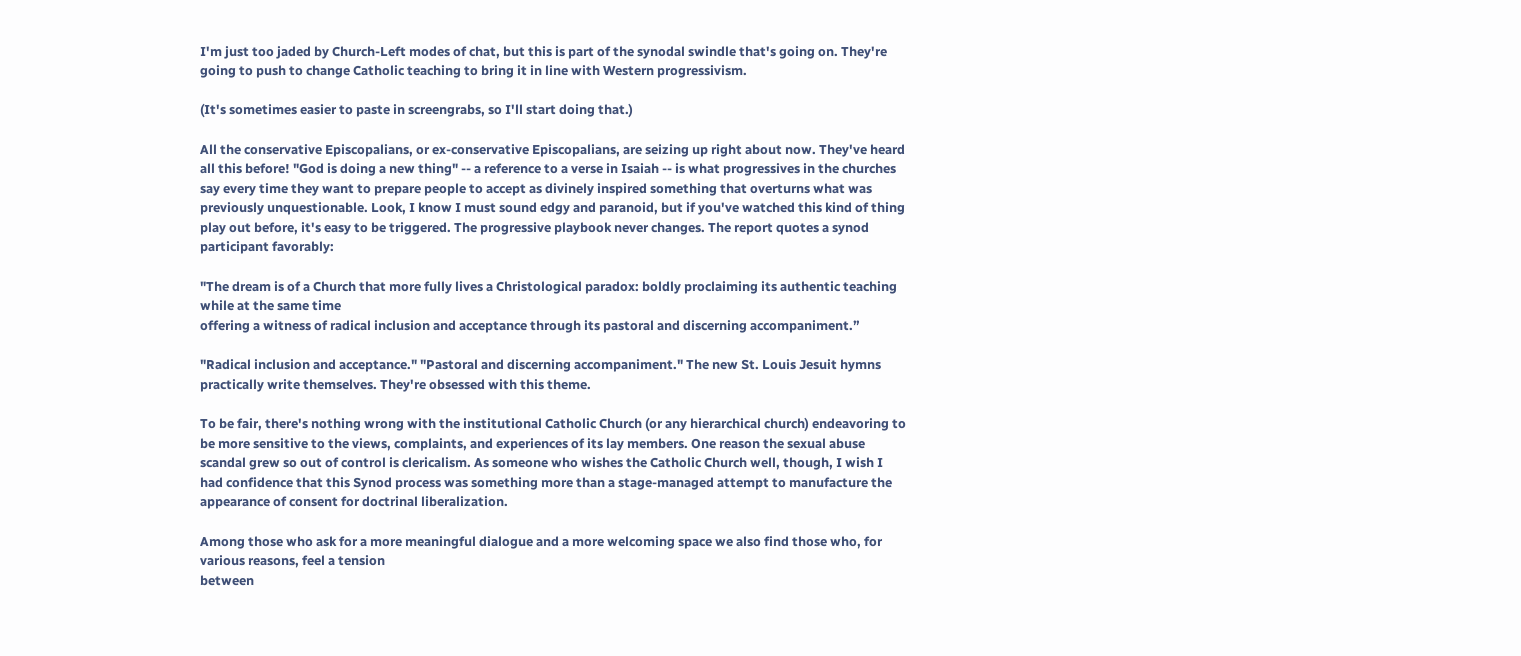I'm just too jaded by Church-Left modes of chat, but this is part of the synodal swindle that's going on. They're going to push to change Catholic teaching to bring it in line with Western progressivism.

(It's sometimes easier to paste in screengrabs, so I'll start doing that.)

All the conservative Episcopalians, or ex-conservative Episcopalians, are seizing up right about now. They've heard all this before! "God is doing a new thing" -- a reference to a verse in Isaiah -- is what progressives in the churches say every time they want to prepare people to accept as divinely inspired something that overturns what was previously unquestionable. Look, I know I must sound edgy and paranoid, but if you've watched this kind of thing play out before, it's easy to be triggered. The progressive playbook never changes. The report quotes a synod participant favorably:

"The dream is of a Church that more fully lives a Christological paradox: boldly proclaiming its authentic teaching while at the same time
offering a witness of radical inclusion and acceptance through its pastoral and discerning accompaniment.”

"Radical inclusion and acceptance." "Pastoral and discerning accompaniment." The new St. Louis Jesuit hymns practically write themselves. They're obsessed with this theme.

To be fair, there's nothing wrong with the institutional Catholic Church (or any hierarchical church) endeavoring to be more sensitive to the views, complaints, and experiences of its lay members. One reason the sexual abuse scandal grew so out of control is clericalism. As someone who wishes the Catholic Church well, though, I wish I had confidence that this Synod process was something more than a stage-managed attempt to manufacture the appearance of consent for doctrinal liberalization.

Among those who ask for a more meaningful dialogue and a more welcoming space we also find those who, for various reasons, feel a tension
between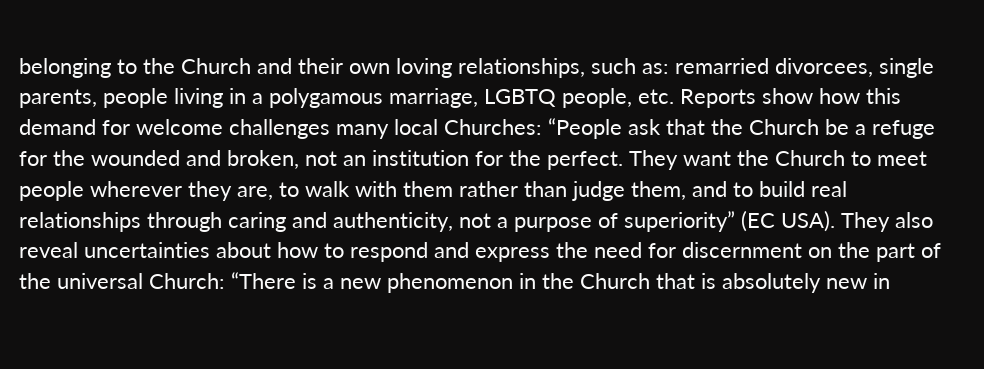belonging to the Church and their own loving relationships, such as: remarried divorcees, single parents, people living in a polygamous marriage, LGBTQ people, etc. Reports show how this demand for welcome challenges many local Churches: “People ask that the Church be a refuge for the wounded and broken, not an institution for the perfect. They want the Church to meet people wherever they are, to walk with them rather than judge them, and to build real relationships through caring and authenticity, not a purpose of superiority” (EC USA). They also reveal uncertainties about how to respond and express the need for discernment on the part of the universal Church: “There is a new phenomenon in the Church that is absolutely new in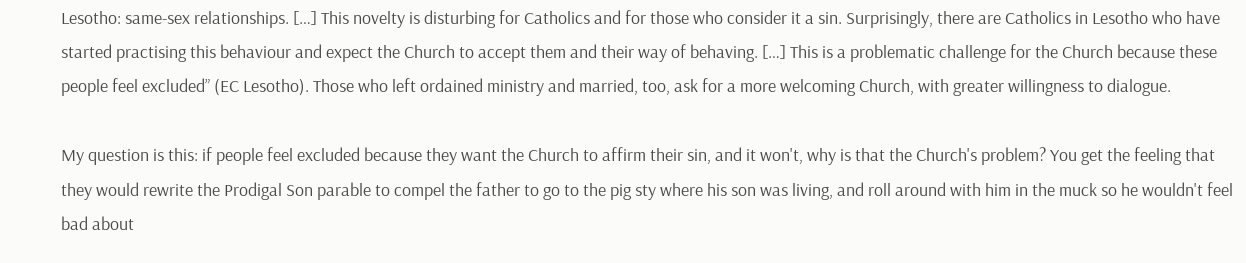Lesotho: same-sex relationships. […] This novelty is disturbing for Catholics and for those who consider it a sin. Surprisingly, there are Catholics in Lesotho who have started practising this behaviour and expect the Church to accept them and their way of behaving. […] This is a problematic challenge for the Church because these people feel excluded” (EC Lesotho). Those who left ordained ministry and married, too, ask for a more welcoming Church, with greater willingness to dialogue.

My question is this: if people feel excluded because they want the Church to affirm their sin, and it won't, why is that the Church's problem? You get the feeling that they would rewrite the Prodigal Son parable to compel the father to go to the pig sty where his son was living, and roll around with him in the muck so he wouldn't feel bad about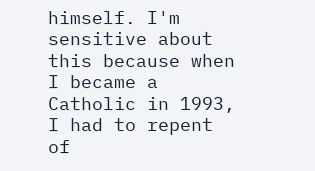himself. I'm sensitive about this because when I became a Catholic in 1993, I had to repent of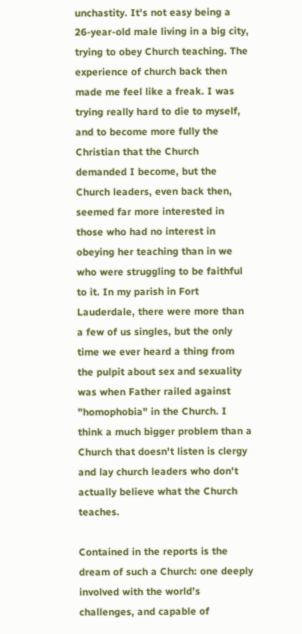unchastity. It's not easy being a 26-year-old male living in a big city, trying to obey Church teaching. The experience of church back then made me feel like a freak. I was trying really hard to die to myself, and to become more fully the Christian that the Church demanded I become, but the Church leaders, even back then, seemed far more interested in those who had no interest in obeying her teaching than in we who were struggling to be faithful to it. In my parish in Fort Lauderdale, there were more than a few of us singles, but the only time we ever heard a thing from the pulpit about sex and sexuality was when Father railed against "homophobia" in the Church. I think a much bigger problem than a Church that doesn't listen is clergy and lay church leaders who don't actually believe what the Church teaches.

Contained in the reports is the dream of such a Church: one deeply involved with the world’s challenges, and capable of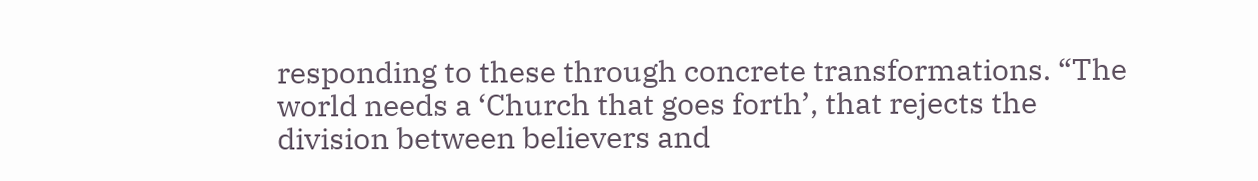responding to these through concrete transformations. “The world needs a ‘Church that goes forth’, that rejects the division between believers and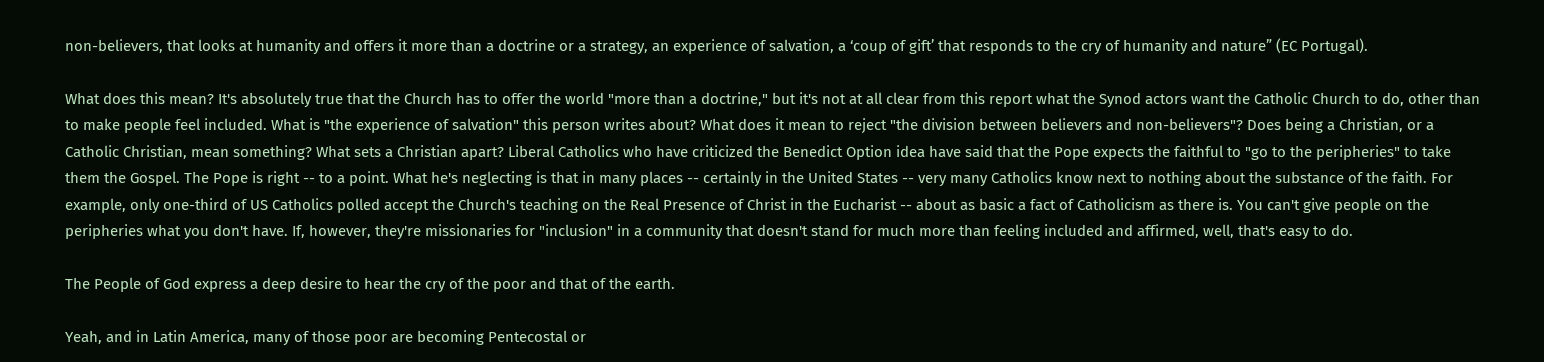non-believers, that looks at humanity and offers it more than a doctrine or a strategy, an experience of salvation, a ‘coup of gift’ that responds to the cry of humanity and nature” (EC Portugal).

What does this mean? It's absolutely true that the Church has to offer the world "more than a doctrine," but it's not at all clear from this report what the Synod actors want the Catholic Church to do, other than to make people feel included. What is "the experience of salvation" this person writes about? What does it mean to reject "the division between believers and non-believers"? Does being a Christian, or a Catholic Christian, mean something? What sets a Christian apart? Liberal Catholics who have criticized the Benedict Option idea have said that the Pope expects the faithful to "go to the peripheries" to take them the Gospel. The Pope is right -- to a point. What he's neglecting is that in many places -- certainly in the United States -- very many Catholics know next to nothing about the substance of the faith. For example, only one-third of US Catholics polled accept the Church's teaching on the Real Presence of Christ in the Eucharist -- about as basic a fact of Catholicism as there is. You can't give people on the peripheries what you don't have. If, however, they're missionaries for "inclusion" in a community that doesn't stand for much more than feeling included and affirmed, well, that's easy to do.

The People of God express a deep desire to hear the cry of the poor and that of the earth.

Yeah, and in Latin America, many of those poor are becoming Pentecostal or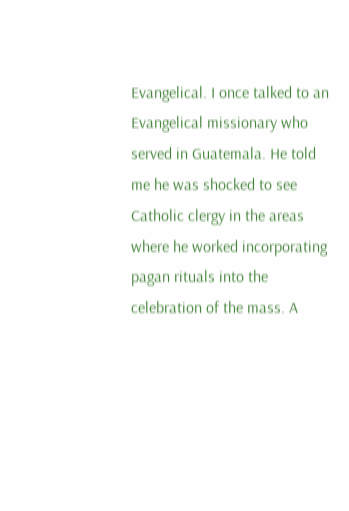Evangelical. I once talked to an Evangelical missionary who served in Guatemala. He told me he was shocked to see Catholic clergy in the areas where he worked incorporating pagan rituals into the celebration of the mass. A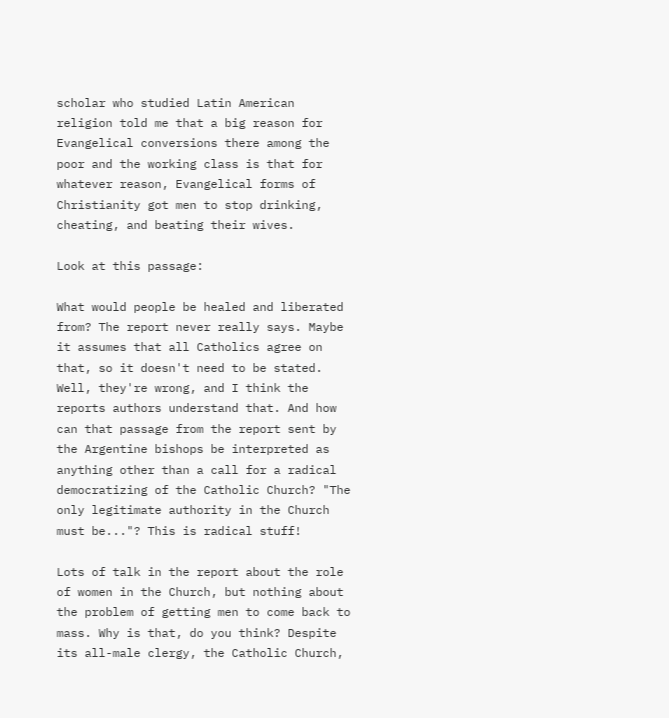scholar who studied Latin American religion told me that a big reason for Evangelical conversions there among the poor and the working class is that for whatever reason, Evangelical forms of Christianity got men to stop drinking, cheating, and beating their wives.

Look at this passage:

What would people be healed and liberated from? The report never really says. Maybe it assumes that all Catholics agree on that, so it doesn't need to be stated. Well, they're wrong, and I think the reports authors understand that. And how can that passage from the report sent by the Argentine bishops be interpreted as anything other than a call for a radical democratizing of the Catholic Church? "The only legitimate authority in the Church must be..."? This is radical stuff!

Lots of talk in the report about the role of women in the Church, but nothing about the problem of getting men to come back to mass. Why is that, do you think? Despite its all-male clergy, the Catholic Church,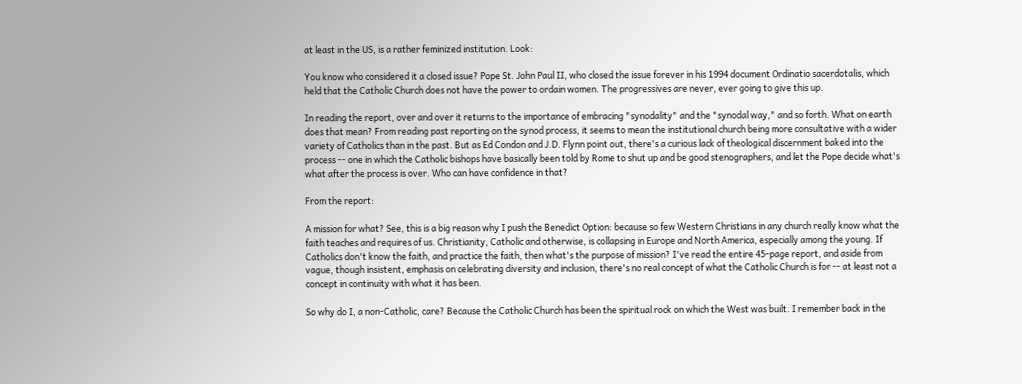at least in the US, is a rather feminized institution. Look:

You know who considered it a closed issue? Pope St. John Paul II, who closed the issue forever in his 1994 document Ordinatio sacerdotalis, which held that the Catholic Church does not have the power to ordain women. The progressives are never, ever going to give this up.

In reading the report, over and over it returns to the importance of embracing "synodality" and the "synodal way," and so forth. What on earth does that mean? From reading past reporting on the synod process, it seems to mean the institutional church being more consultative with a wider variety of Catholics than in the past. But as Ed Condon and J.D. Flynn point out, there's a curious lack of theological discernment baked into the process -- one in which the Catholic bishops have basically been told by Rome to shut up and be good stenographers, and let the Pope decide what's what after the process is over. Who can have confidence in that?

From the report:

A mission for what? See, this is a big reason why I push the Benedict Option: because so few Western Christians in any church really know what the faith teaches and requires of us. Christianity, Catholic and otherwise, is collapsing in Europe and North America, especially among the young. If Catholics don't know the faith, and practice the faith, then what's the purpose of mission? I've read the entire 45-page report, and aside from vague, though insistent, emphasis on celebrating diversity and inclusion, there's no real concept of what the Catholic Church is for -- at least not a concept in continuity with what it has been.

So why do I, a non-Catholic, care? Because the Catholic Church has been the spiritual rock on which the West was built. I remember back in the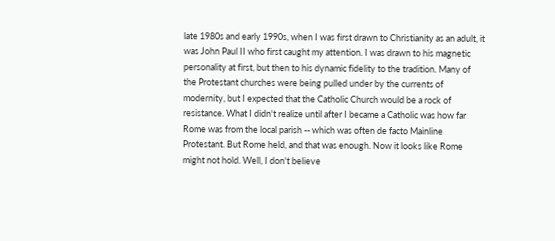late 1980s and early 1990s, when I was first drawn to Christianity as an adult, it was John Paul II who first caught my attention. I was drawn to his magnetic personality at first, but then to his dynamic fidelity to the tradition. Many of the Protestant churches were being pulled under by the currents of modernity, but I expected that the Catholic Church would be a rock of resistance. What I didn't realize until after I became a Catholic was how far Rome was from the local parish -- which was often de facto Mainline Protestant. But Rome held, and that was enough. Now it looks like Rome might not hold. Well, I don't believe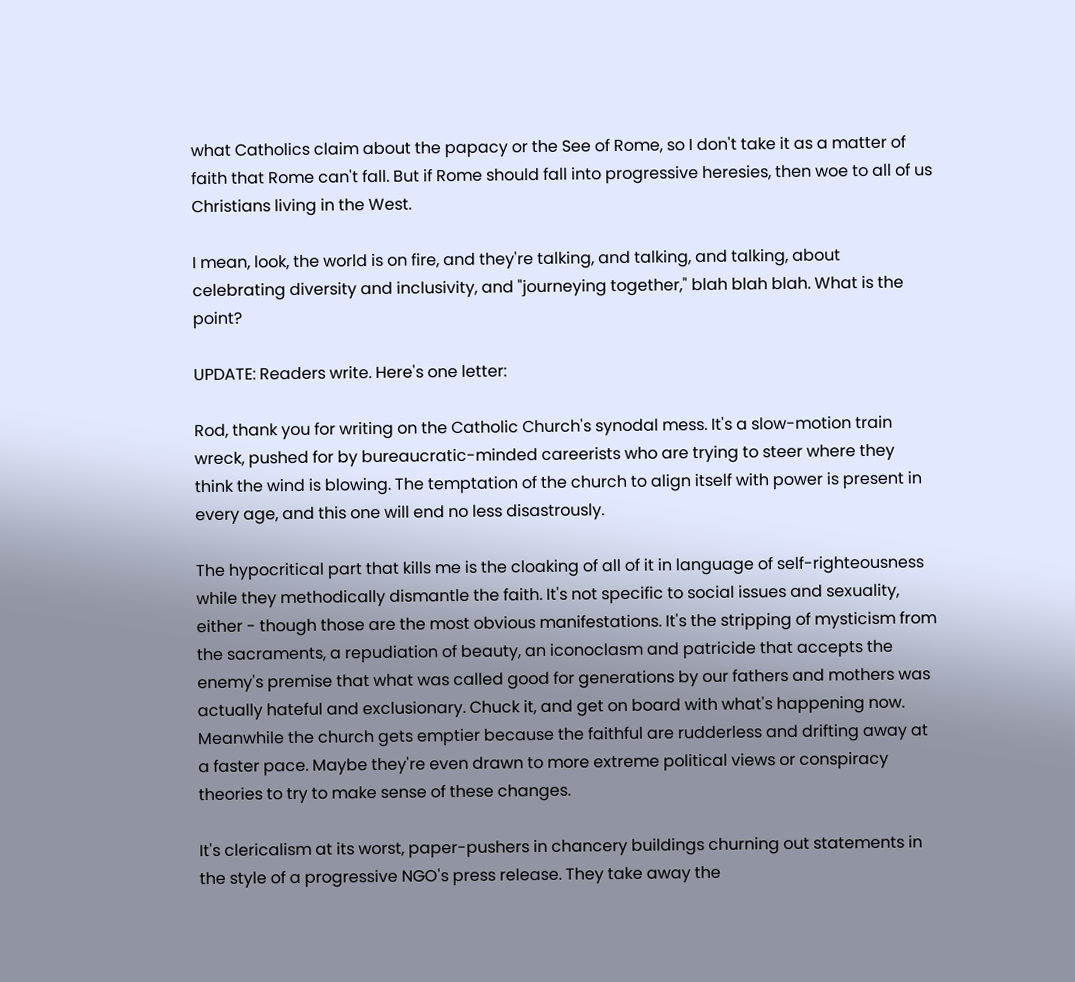what Catholics claim about the papacy or the See of Rome, so I don't take it as a matter of faith that Rome can't fall. But if Rome should fall into progressive heresies, then woe to all of us Christians living in the West.

I mean, look, the world is on fire, and they're talking, and talking, and talking, about celebrating diversity and inclusivity, and "journeying together," blah blah blah. What is the point?

UPDATE: Readers write. Here's one letter:

Rod, thank you for writing on the Catholic Church's synodal mess. It's a slow-motion train wreck, pushed for by bureaucratic-minded careerists who are trying to steer where they think the wind is blowing. The temptation of the church to align itself with power is present in every age, and this one will end no less disastrously.

The hypocritical part that kills me is the cloaking of all of it in language of self-righteousness while they methodically dismantle the faith. It's not specific to social issues and sexuality, either - though those are the most obvious manifestations. It's the stripping of mysticism from the sacraments, a repudiation of beauty, an iconoclasm and patricide that accepts the enemy's premise that what was called good for generations by our fathers and mothers was actually hateful and exclusionary. Chuck it, and get on board with what's happening now. Meanwhile the church gets emptier because the faithful are rudderless and drifting away at a faster pace. Maybe they're even drawn to more extreme political views or conspiracy theories to try to make sense of these changes.

It's clericalism at its worst, paper-pushers in chancery buildings churning out statements in the style of a progressive NGO's press release. They take away the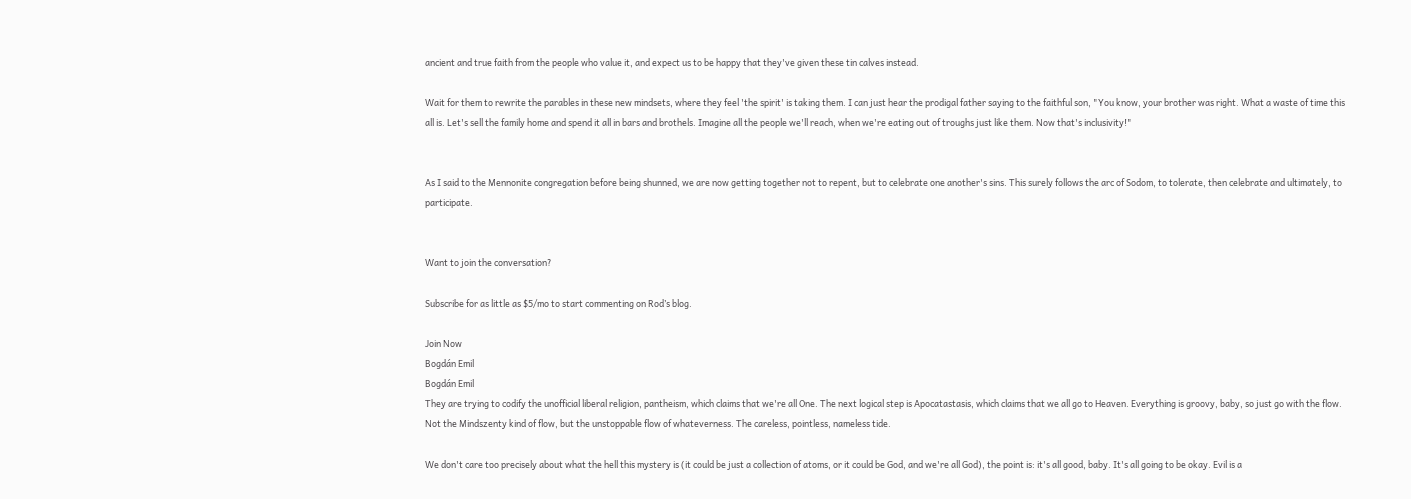ancient and true faith from the people who value it, and expect us to be happy that they've given these tin calves instead.

Wait for them to rewrite the parables in these new mindsets, where they feel 'the spirit' is taking them. I can just hear the prodigal father saying to the faithful son, "You know, your brother was right. What a waste of time this all is. Let's sell the family home and spend it all in bars and brothels. Imagine all the people we'll reach, when we're eating out of troughs just like them. Now that's inclusivity!"


As I said to the Mennonite congregation before being shunned, we are now getting together not to repent, but to celebrate one another's sins. This surely follows the arc of Sodom, to tolerate, then celebrate and ultimately, to participate.


Want to join the conversation?

Subscribe for as little as $5/mo to start commenting on Rod’s blog.

Join Now
Bogdán Emil
Bogdán Emil
They are trying to codify the unofficial liberal religion, pantheism, which claims that we're all One. The next logical step is Apocatastasis, which claims that we all go to Heaven. Everything is groovy, baby, so just go with the flow. Not the Mindszenty kind of flow, but the unstoppable flow of whateverness. The careless, pointless, nameless tide.

We don't care too precisely about what the hell this mystery is (it could be just a collection of atoms, or it could be God, and we're all God), the point is: it's all good, baby. It's all going to be okay. Evil is a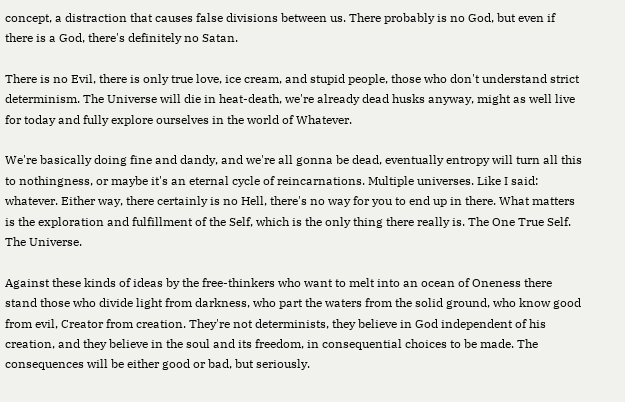concept, a distraction that causes false divisions between us. There probably is no God, but even if there is a God, there's definitely no Satan.

There is no Evil, there is only true love, ice cream, and stupid people, those who don't understand strict determinism. The Universe will die in heat-death, we're already dead husks anyway, might as well live for today and fully explore ourselves in the world of Whatever.

We're basically doing fine and dandy, and we're all gonna be dead, eventually entropy will turn all this to nothingness, or maybe it's an eternal cycle of reincarnations. Multiple universes. Like I said: whatever. Either way, there certainly is no Hell, there's no way for you to end up in there. What matters is the exploration and fulfillment of the Self, which is the only thing there really is. The One True Self. The Universe.

Against these kinds of ideas by the free-thinkers who want to melt into an ocean of Oneness there stand those who divide light from darkness, who part the waters from the solid ground, who know good from evil, Creator from creation. They're not determinists, they believe in God independent of his creation, and they believe in the soul and its freedom, in consequential choices to be made. The consequences will be either good or bad, but seriously.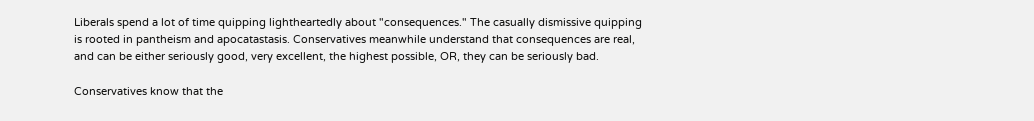Liberals spend a lot of time quipping lightheartedly about "consequences." The casually dismissive quipping is rooted in pantheism and apocatastasis. Conservatives meanwhile understand that consequences are real, and can be either seriously good, very excellent, the highest possible, OR, they can be seriously bad.

Conservatives know that the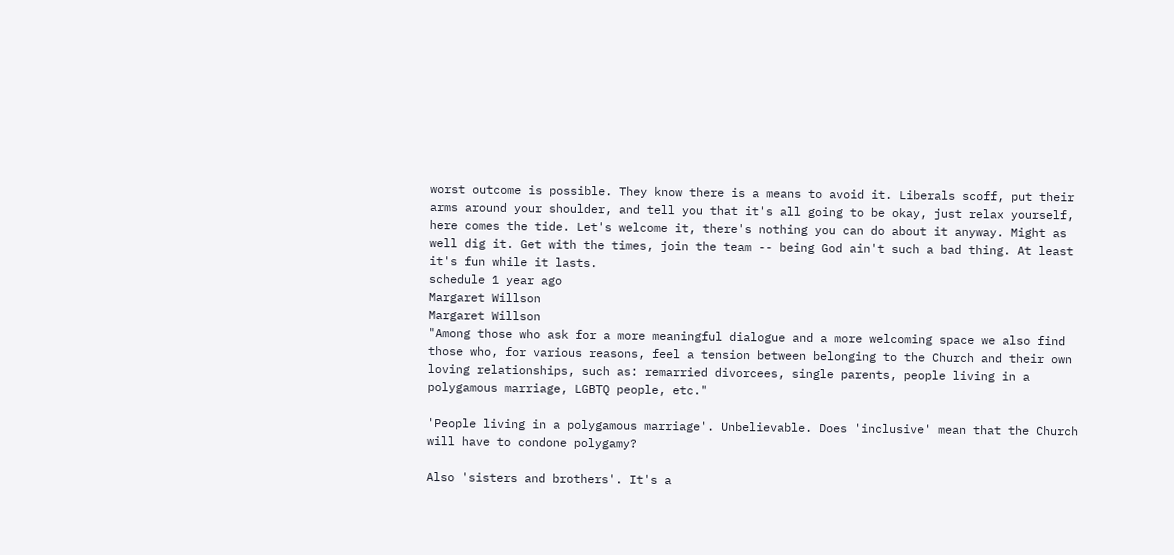worst outcome is possible. They know there is a means to avoid it. Liberals scoff, put their arms around your shoulder, and tell you that it's all going to be okay, just relax yourself, here comes the tide. Let's welcome it, there's nothing you can do about it anyway. Might as well dig it. Get with the times, join the team -- being God ain't such a bad thing. At least it's fun while it lasts.
schedule 1 year ago
Margaret Willson
Margaret Willson
"Among those who ask for a more meaningful dialogue and a more welcoming space we also find those who, for various reasons, feel a tension between belonging to the Church and their own loving relationships, such as: remarried divorcees, single parents, people living in a polygamous marriage, LGBTQ people, etc."

'People living in a polygamous marriage'. Unbelievable. Does 'inclusive' mean that the Church will have to condone polygamy?

Also 'sisters and brothers'. It's a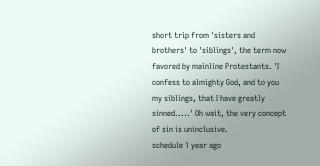short trip from 'sisters and brothers' to 'siblings', the term now favored by mainline Protestants. 'I confess to almighty God, and to you my siblings, that I have greatly sinned.....' Oh wait, the very concept of sin is uninclusive.
schedule 1 year ago